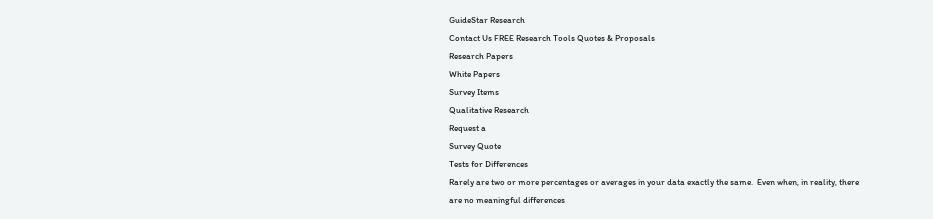GuideStar Research
Contact Us FREE Research Tools Quotes & Proposals
Research Papers
White Papers
Survey Items
Qualitative Research
Request a
Survey Quote
Tests for Differences
Rarely are two or more percentages or averages in your data exactly the same.  Even when, in reality, there are no meaningful differences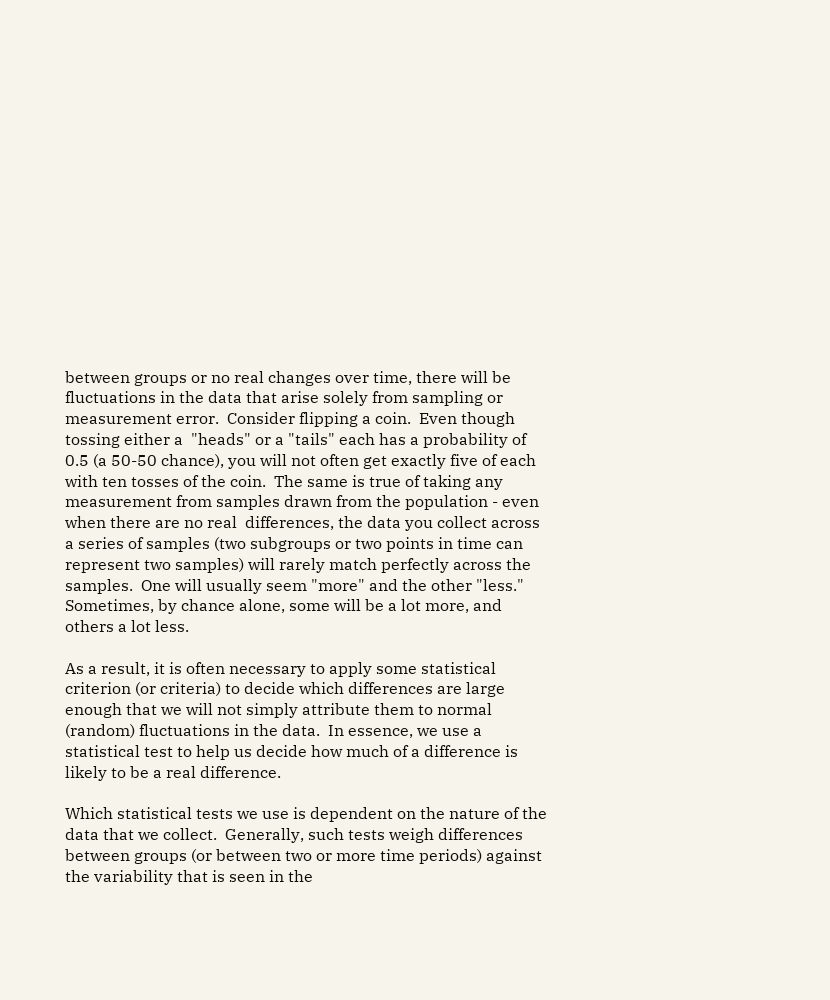between groups or no real changes over time, there will be fluctuations in the data that arise solely from sampling or measurement error.  Consider flipping a coin.  Even though tossing either a  "heads" or a "tails" each has a probability of 0.5 (a 50-50 chance), you will not often get exactly five of each with ten tosses of the coin.  The same is true of taking any measurement from samples drawn from the population - even when there are no real  differences, the data you collect across a series of samples (two subgroups or two points in time can represent two samples) will rarely match perfectly across the samples.  One will usually seem "more" and the other "less."  Sometimes, by chance alone, some will be a lot more, and others a lot less.

As a result, it is often necessary to apply some statistical criterion (or criteria) to decide which differences are large enough that we will not simply attribute them to normal (random) fluctuations in the data.  In essence, we use a statistical test to help us decide how much of a difference is likely to be a real difference.

Which statistical tests we use is dependent on the nature of the data that we collect.  Generally, such tests weigh differences between groups (or between two or more time periods) against the variability that is seen in the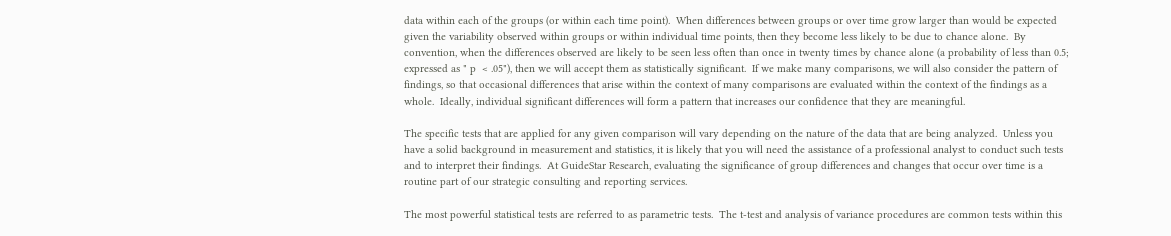data within each of the groups (or within each time point).  When differences between groups or over time grow larger than would be expected given the variability observed within groups or within individual time points, then they become less likely to be due to chance alone.  By convention, when the differences observed are likely to be seen less often than once in twenty times by chance alone (a probability of less than 0.5; expressed as " p  < .05"), then we will accept them as statistically significant.  If we make many comparisons, we will also consider the pattern of findings, so that occasional differences that arise within the context of many comparisons are evaluated within the context of the findings as a whole.  Ideally, individual significant differences will form a pattern that increases our confidence that they are meaningful.

The specific tests that are applied for any given comparison will vary depending on the nature of the data that are being analyzed.  Unless you have a solid background in measurement and statistics, it is likely that you will need the assistance of a professional analyst to conduct such tests and to interpret their findings.  At GuideStar Research, evaluating the significance of group differences and changes that occur over time is a routine part of our strategic consulting and reporting services.

The most powerful statistical tests are referred to as parametric tests.  The t-test and analysis of variance procedures are common tests within this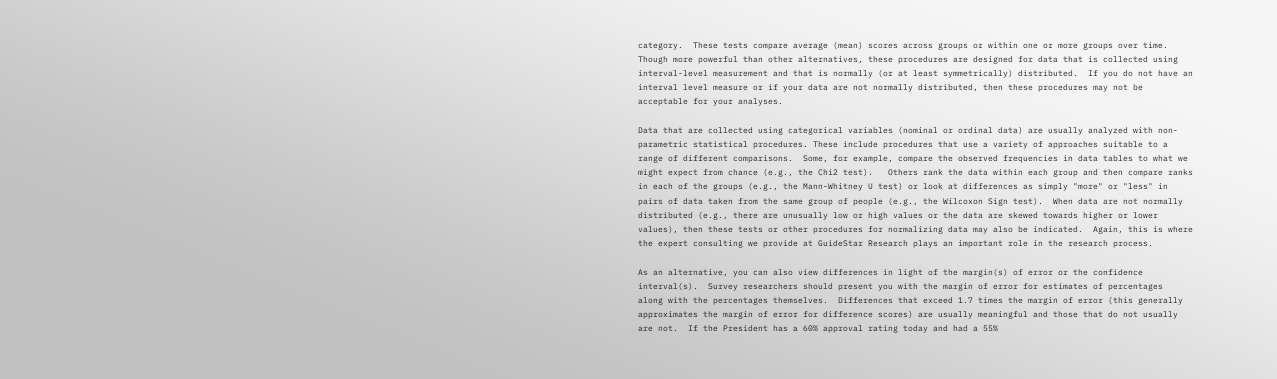category.  These tests compare average (mean) scores across groups or within one or more groups over time.  Though more powerful than other alternatives, these procedures are designed for data that is collected using interval-level measurement and that is normally (or at least symmetrically) distributed.  If you do not have an interval level measure or if your data are not normally distributed, then these procedures may not be acceptable for your analyses.

Data that are collected using categorical variables (nominal or ordinal data) are usually analyzed with non-parametric statistical procedures. These include procedures that use a variety of approaches suitable to a range of different comparisons.  Some, for example, compare the observed frequencies in data tables to what we might expect from chance (e.g., the Chi2 test).   Others rank the data within each group and then compare ranks in each of the groups (e.g., the Mann-Whitney U test) or look at differences as simply "more" or "less" in pairs of data taken from the same group of people (e.g., the Wilcoxon Sign test).  When data are not normally distributed (e.g., there are unusually low or high values or the data are skewed towards higher or lower values), then these tests or other procedures for normalizing data may also be indicated.  Again, this is where the expert consulting we provide at GuideStar Research plays an important role in the research process.

As an alternative, you can also view differences in light of the margin(s) of error or the confidence interval(s).  Survey researchers should present you with the margin of error for estimates of percentages  along with the percentages themselves.  Differences that exceed 1.7 times the margin of error (this generally approximates the margin of error for difference scores) are usually meaningful and those that do not usually are not.  If the President has a 60% approval rating today and had a 55%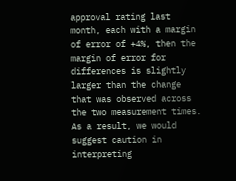approval rating last month, each with a margin of error of +4%, then the margin of error for differences is slightly larger than the change that was observed across the two measurement times.  As a result, we would suggest caution in interpreting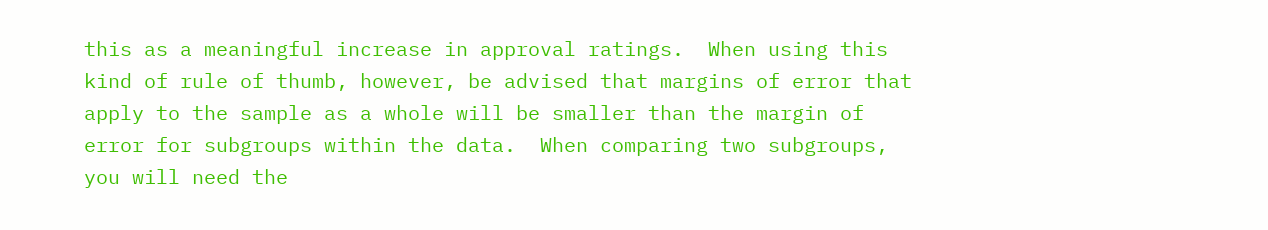this as a meaningful increase in approval ratings.  When using this kind of rule of thumb, however, be advised that margins of error that apply to the sample as a whole will be smaller than the margin of error for subgroups within the data.  When comparing two subgroups, you will need the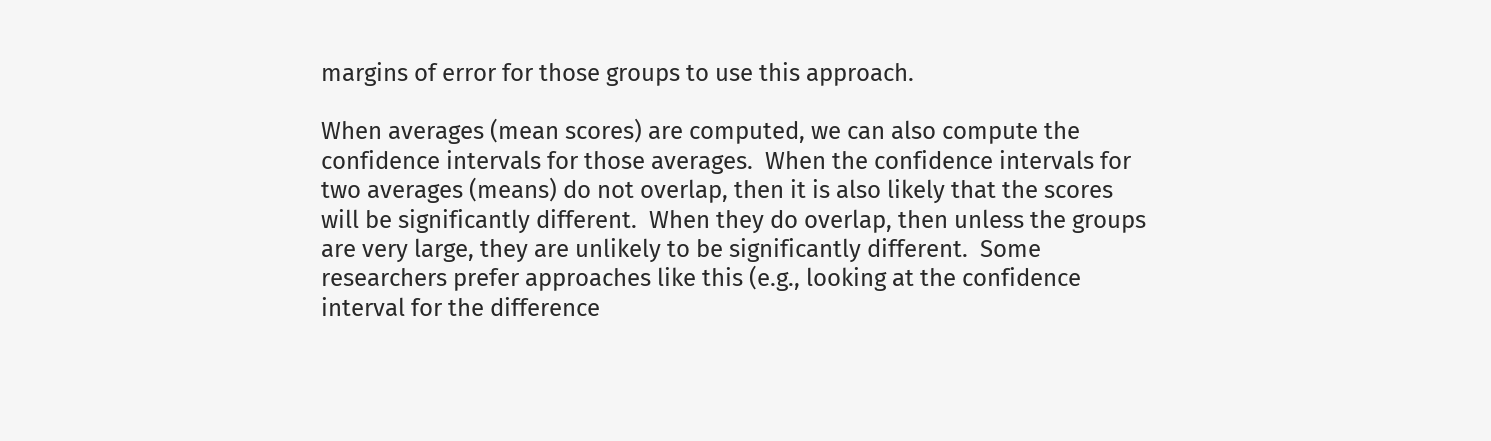margins of error for those groups to use this approach.

When averages (mean scores) are computed, we can also compute the confidence intervals for those averages.  When the confidence intervals for two averages (means) do not overlap, then it is also likely that the scores will be significantly different.  When they do overlap, then unless the groups are very large, they are unlikely to be significantly different.  Some  researchers prefer approaches like this (e.g., looking at the confidence interval for the difference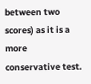between two scores) as it is a more conservative test.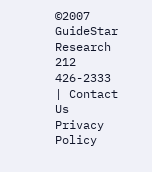©2007 GuideStar Research 212 426-2333 | Contact Us Privacy Policy